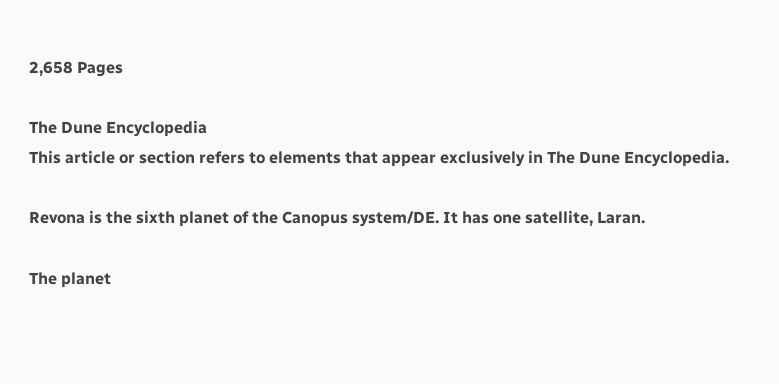2,658 Pages

The Dune Encyclopedia
This article or section refers to elements that appear exclusively in The Dune Encyclopedia.

Revona is the sixth planet of the Canopus system/DE. It has one satellite, Laran.

The planet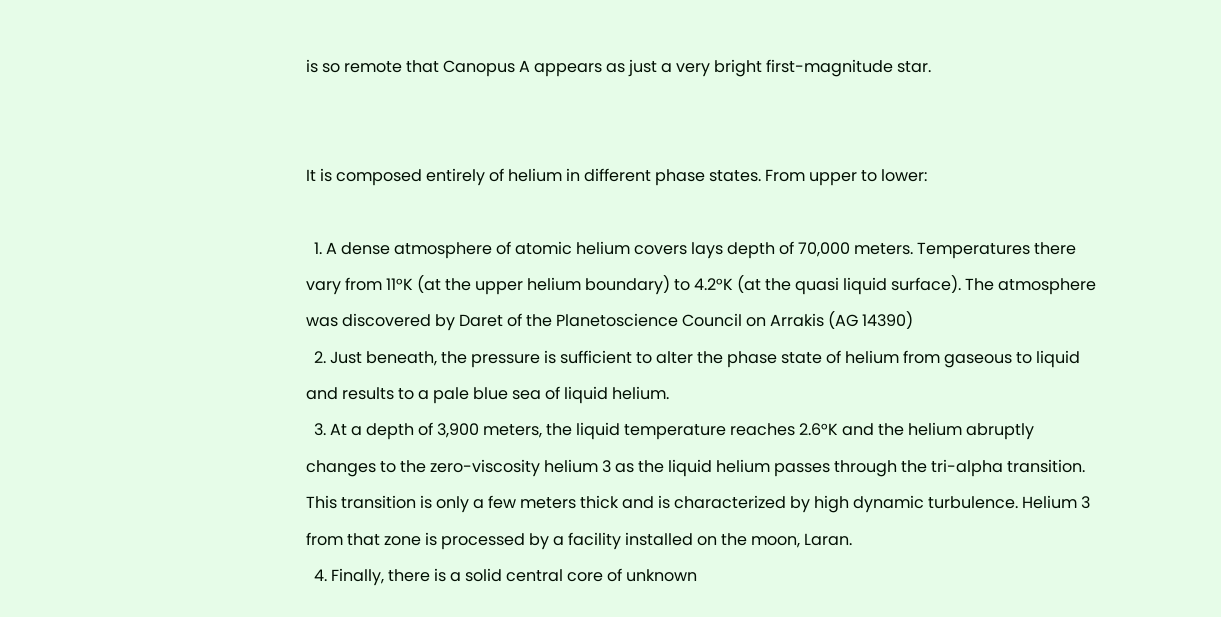is so remote that Canopus A appears as just a very bright first-magnitude star.


It is composed entirely of helium in different phase states. From upper to lower:

  1. A dense atmosphere of atomic helium covers lays depth of 70,000 meters. Temperatures there vary from 11°K (at the upper helium boundary) to 4.2°K (at the quasi liquid surface). The atmosphere was discovered by Daret of the Planetoscience Council on Arrakis (AG 14390)
  2. Just beneath, the pressure is sufficient to alter the phase state of helium from gaseous to liquid and results to a pale blue sea of liquid helium.
  3. At a depth of 3,900 meters, the liquid temperature reaches 2.6°K and the helium abruptly changes to the zero-viscosity helium 3 as the liquid helium passes through the tri-alpha transition. This transition is only a few meters thick and is characterized by high dynamic turbulence. Helium 3 from that zone is processed by a facility installed on the moon, Laran.
  4. Finally, there is a solid central core of unknown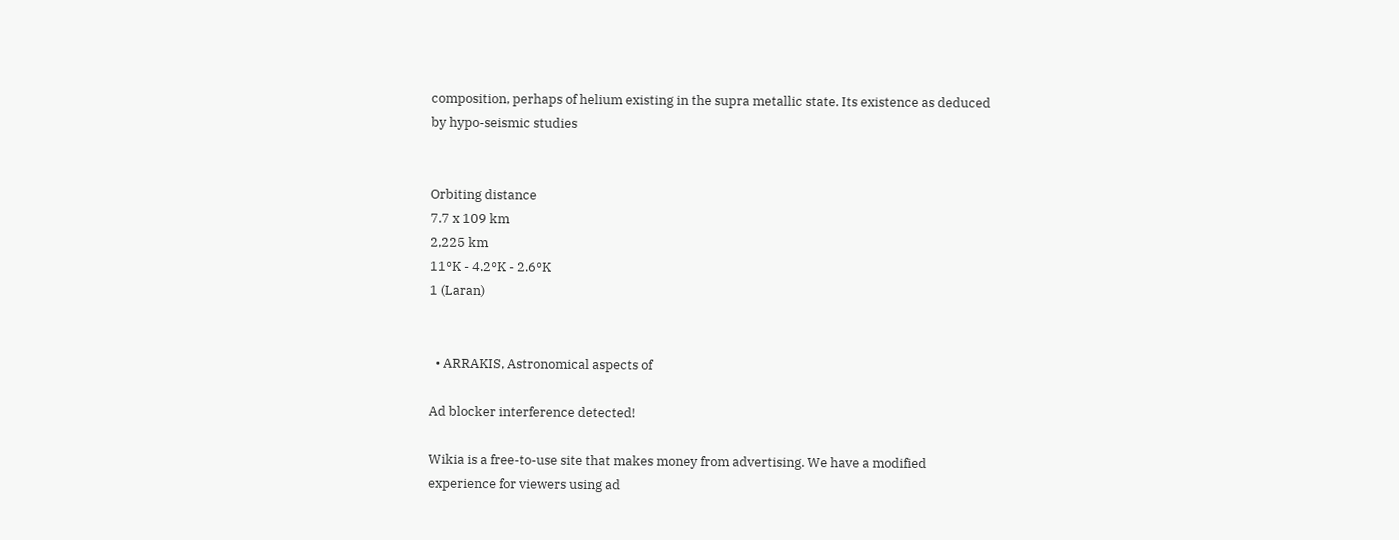composition, perhaps of helium existing in the supra metallic state. Its existence as deduced by hypo-seismic studies


Orbiting distance
7.7 x 109 km
2,225 km
11°K - 4.2°K - 2.6°K
1 (Laran)


  • ARRAKIS, Astronomical aspects of

Ad blocker interference detected!

Wikia is a free-to-use site that makes money from advertising. We have a modified experience for viewers using ad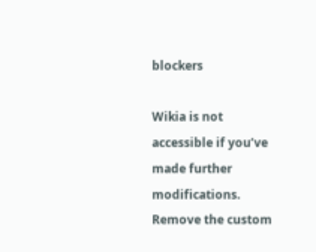blockers

Wikia is not accessible if you’ve made further modifications. Remove the custom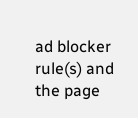ad blocker rule(s) and the page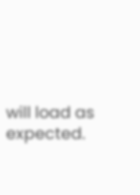will load as expected.